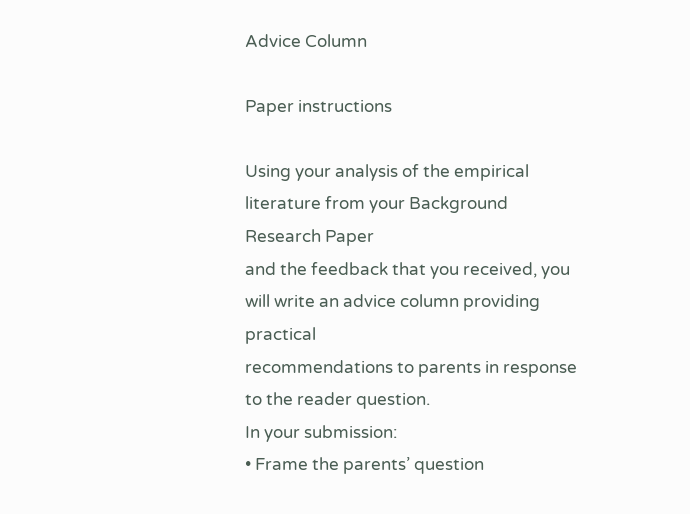Advice Column

Paper instructions

Using your analysis of the empirical literature from your Background Research Paper
and the feedback that you received, you will write an advice column providing practical
recommendations to parents in response to the reader question.
In your submission:
• Frame the parents’ question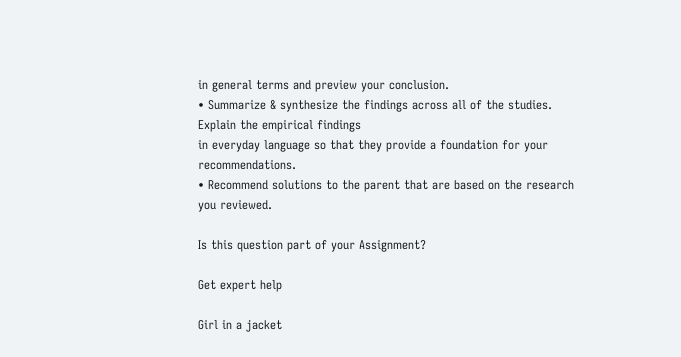in general terms and preview your conclusion.
• Summarize & synthesize the findings across all of the studies. Explain the empirical findings
in everyday language so that they provide a foundation for your recommendations.
• Recommend solutions to the parent that are based on the research you reviewed.

Is this question part of your Assignment?

Get expert help

Girl in a jacket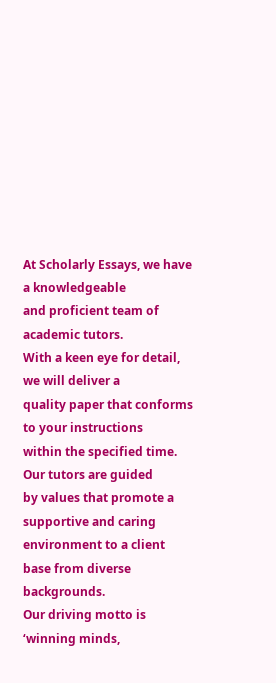At Scholarly Essays, we have a knowledgeable
and proficient team of academic tutors.
With a keen eye for detail, we will deliver a
quality paper that conforms to your instructions
within the specified time. Our tutors are guided
by values that promote a supportive and caring
environment to a client base from diverse backgrounds.
Our driving motto is ‘winning minds,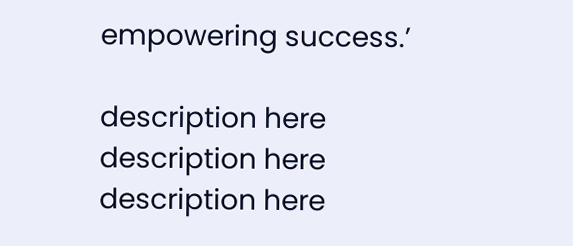empowering success.’

description here description here description here